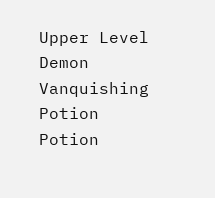Upper Level Demon Vanquishing Potion
Potion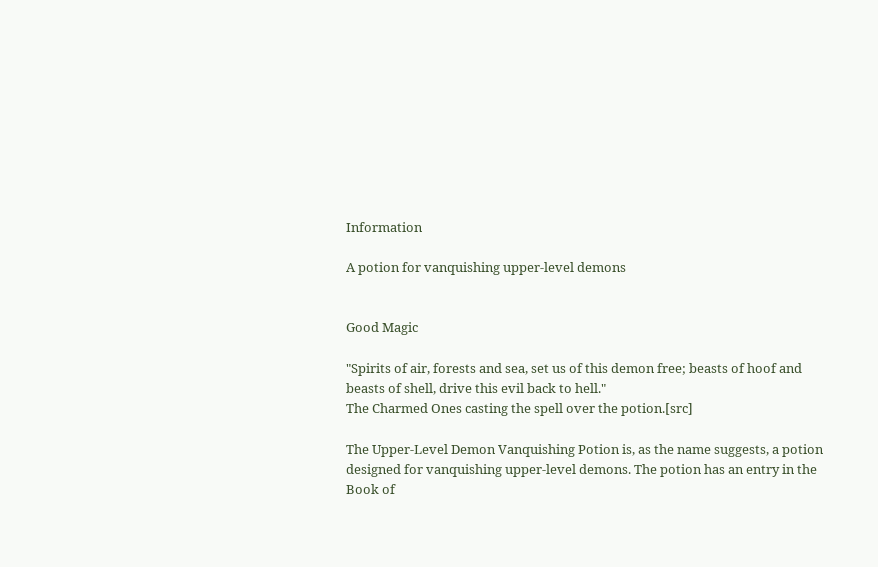Information

A potion for vanquishing upper-level demons


Good Magic

"Spirits of air, forests and sea, set us of this demon free; beasts of hoof and beasts of shell, drive this evil back to hell."
The Charmed Ones casting the spell over the potion.[src]

The Upper-Level Demon Vanquishing Potion is, as the name suggests, a potion designed for vanquishing upper-level demons. The potion has an entry in the Book of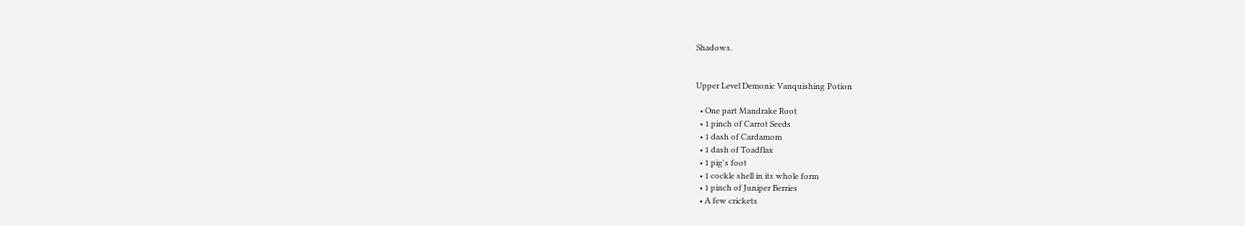Shadows.


Upper Level Demonic Vanquishing Potion

  • One part Mandrake Root
  • 1 pinch of Carrot Seeds
  • 1 dash of Cardamom
  • 1 dash of Toadflax
  • 1 pig's foot
  • 1 cockle shell in its whole form
  • 1 pinch of Juniper Berries
  • A few crickets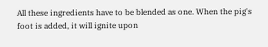All these ingredients have to be blended as one. When the pig's foot is added, it will ignite upon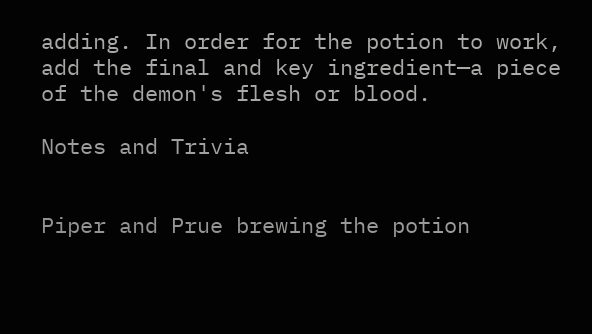adding. In order for the potion to work, add the final and key ingredient—a piece of the demon's flesh or blood.

Notes and Trivia


Piper and Prue brewing the potion